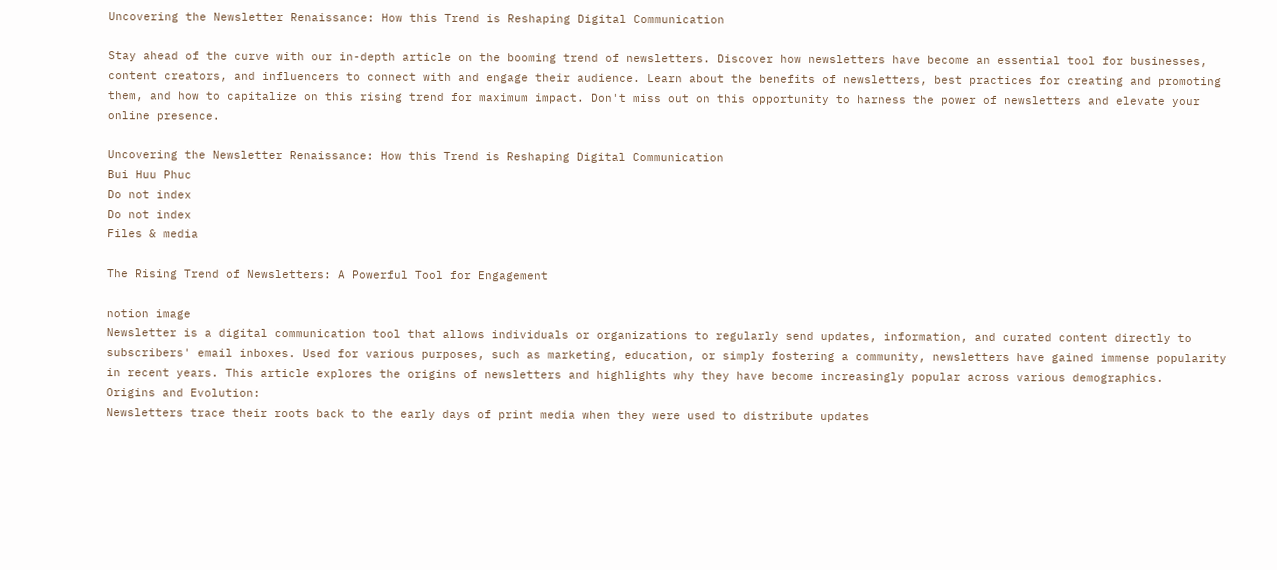Uncovering the Newsletter Renaissance: How this Trend is Reshaping Digital Communication

Stay ahead of the curve with our in-depth article on the booming trend of newsletters. Discover how newsletters have become an essential tool for businesses, content creators, and influencers to connect with and engage their audience. Learn about the benefits of newsletters, best practices for creating and promoting them, and how to capitalize on this rising trend for maximum impact. Don't miss out on this opportunity to harness the power of newsletters and elevate your online presence.

Uncovering the Newsletter Renaissance: How this Trend is Reshaping Digital Communication
Bui Huu Phuc
Do not index
Do not index
Files & media

The Rising Trend of Newsletters: A Powerful Tool for Engagement

notion image
Newsletter is a digital communication tool that allows individuals or organizations to regularly send updates, information, and curated content directly to subscribers' email inboxes. Used for various purposes, such as marketing, education, or simply fostering a community, newsletters have gained immense popularity in recent years. This article explores the origins of newsletters and highlights why they have become increasingly popular across various demographics.
Origins and Evolution:
Newsletters trace their roots back to the early days of print media when they were used to distribute updates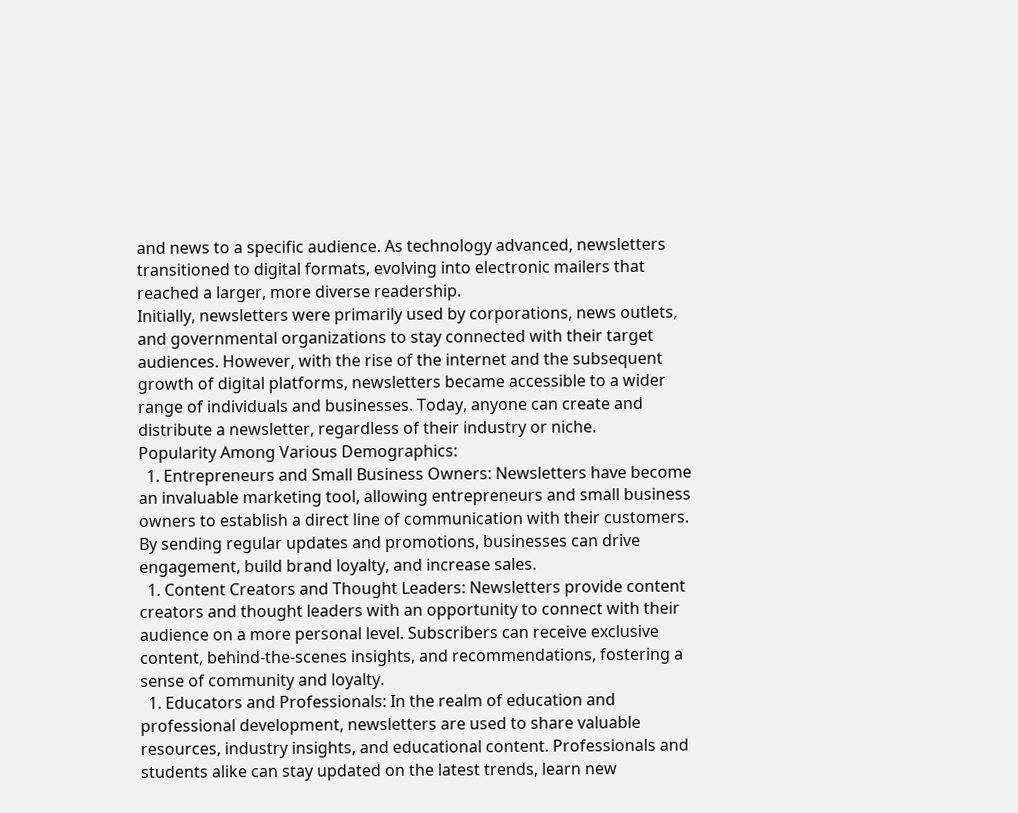and news to a specific audience. As technology advanced, newsletters transitioned to digital formats, evolving into electronic mailers that reached a larger, more diverse readership.
Initially, newsletters were primarily used by corporations, news outlets, and governmental organizations to stay connected with their target audiences. However, with the rise of the internet and the subsequent growth of digital platforms, newsletters became accessible to a wider range of individuals and businesses. Today, anyone can create and distribute a newsletter, regardless of their industry or niche.
Popularity Among Various Demographics:
  1. Entrepreneurs and Small Business Owners: Newsletters have become an invaluable marketing tool, allowing entrepreneurs and small business owners to establish a direct line of communication with their customers. By sending regular updates and promotions, businesses can drive engagement, build brand loyalty, and increase sales.
  1. Content Creators and Thought Leaders: Newsletters provide content creators and thought leaders with an opportunity to connect with their audience on a more personal level. Subscribers can receive exclusive content, behind-the-scenes insights, and recommendations, fostering a sense of community and loyalty.
  1. Educators and Professionals: In the realm of education and professional development, newsletters are used to share valuable resources, industry insights, and educational content. Professionals and students alike can stay updated on the latest trends, learn new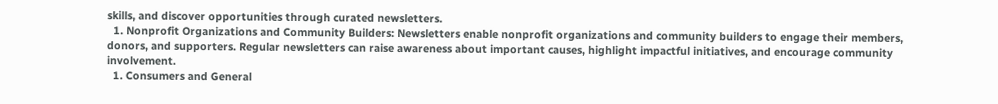skills, and discover opportunities through curated newsletters.
  1. Nonprofit Organizations and Community Builders: Newsletters enable nonprofit organizations and community builders to engage their members, donors, and supporters. Regular newsletters can raise awareness about important causes, highlight impactful initiatives, and encourage community involvement.
  1. Consumers and General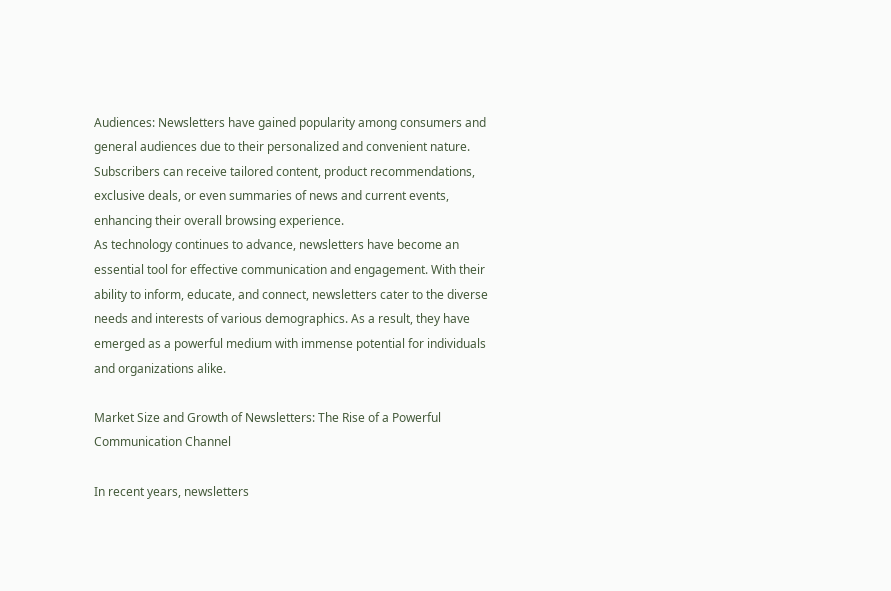Audiences: Newsletters have gained popularity among consumers and general audiences due to their personalized and convenient nature. Subscribers can receive tailored content, product recommendations, exclusive deals, or even summaries of news and current events, enhancing their overall browsing experience.
As technology continues to advance, newsletters have become an essential tool for effective communication and engagement. With their ability to inform, educate, and connect, newsletters cater to the diverse needs and interests of various demographics. As a result, they have emerged as a powerful medium with immense potential for individuals and organizations alike.

Market Size and Growth of Newsletters: The Rise of a Powerful Communication Channel

In recent years, newsletters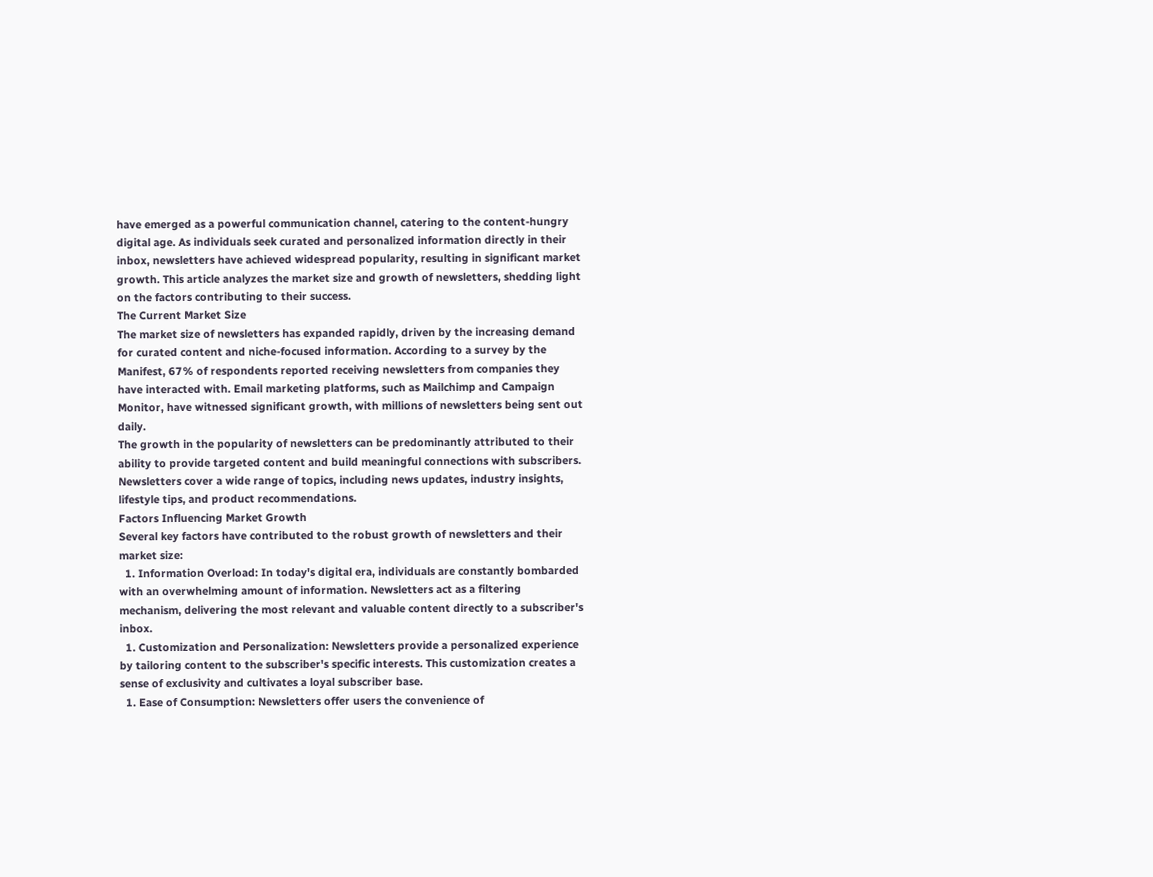have emerged as a powerful communication channel, catering to the content-hungry digital age. As individuals seek curated and personalized information directly in their inbox, newsletters have achieved widespread popularity, resulting in significant market growth. This article analyzes the market size and growth of newsletters, shedding light on the factors contributing to their success.
The Current Market Size
The market size of newsletters has expanded rapidly, driven by the increasing demand for curated content and niche-focused information. According to a survey by the Manifest, 67% of respondents reported receiving newsletters from companies they have interacted with. Email marketing platforms, such as Mailchimp and Campaign Monitor, have witnessed significant growth, with millions of newsletters being sent out daily.
The growth in the popularity of newsletters can be predominantly attributed to their ability to provide targeted content and build meaningful connections with subscribers. Newsletters cover a wide range of topics, including news updates, industry insights, lifestyle tips, and product recommendations.
Factors Influencing Market Growth
Several key factors have contributed to the robust growth of newsletters and their market size:
  1. Information Overload: In today's digital era, individuals are constantly bombarded with an overwhelming amount of information. Newsletters act as a filtering mechanism, delivering the most relevant and valuable content directly to a subscriber's inbox.
  1. Customization and Personalization: Newsletters provide a personalized experience by tailoring content to the subscriber's specific interests. This customization creates a sense of exclusivity and cultivates a loyal subscriber base.
  1. Ease of Consumption: Newsletters offer users the convenience of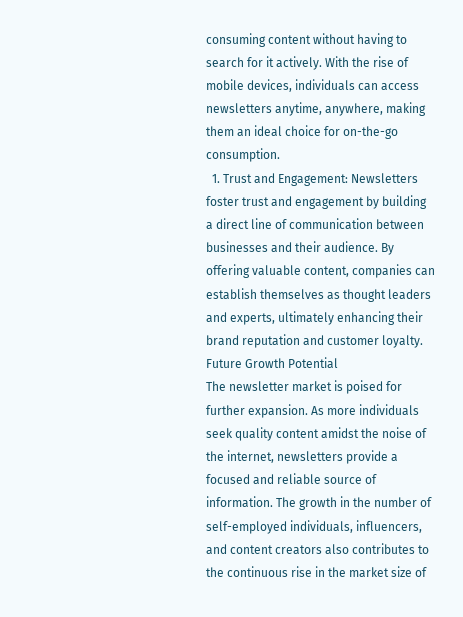consuming content without having to search for it actively. With the rise of mobile devices, individuals can access newsletters anytime, anywhere, making them an ideal choice for on-the-go consumption.
  1. Trust and Engagement: Newsletters foster trust and engagement by building a direct line of communication between businesses and their audience. By offering valuable content, companies can establish themselves as thought leaders and experts, ultimately enhancing their brand reputation and customer loyalty.
Future Growth Potential
The newsletter market is poised for further expansion. As more individuals seek quality content amidst the noise of the internet, newsletters provide a focused and reliable source of information. The growth in the number of self-employed individuals, influencers, and content creators also contributes to the continuous rise in the market size of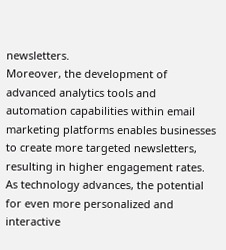newsletters.
Moreover, the development of advanced analytics tools and automation capabilities within email marketing platforms enables businesses to create more targeted newsletters, resulting in higher engagement rates. As technology advances, the potential for even more personalized and interactive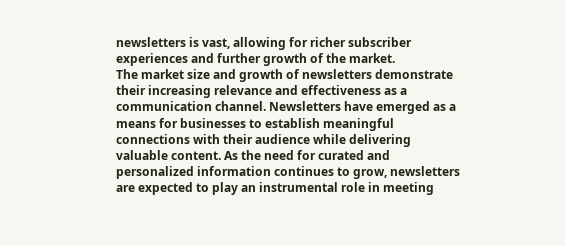newsletters is vast, allowing for richer subscriber experiences and further growth of the market.
The market size and growth of newsletters demonstrate their increasing relevance and effectiveness as a communication channel. Newsletters have emerged as a means for businesses to establish meaningful connections with their audience while delivering valuable content. As the need for curated and personalized information continues to grow, newsletters are expected to play an instrumental role in meeting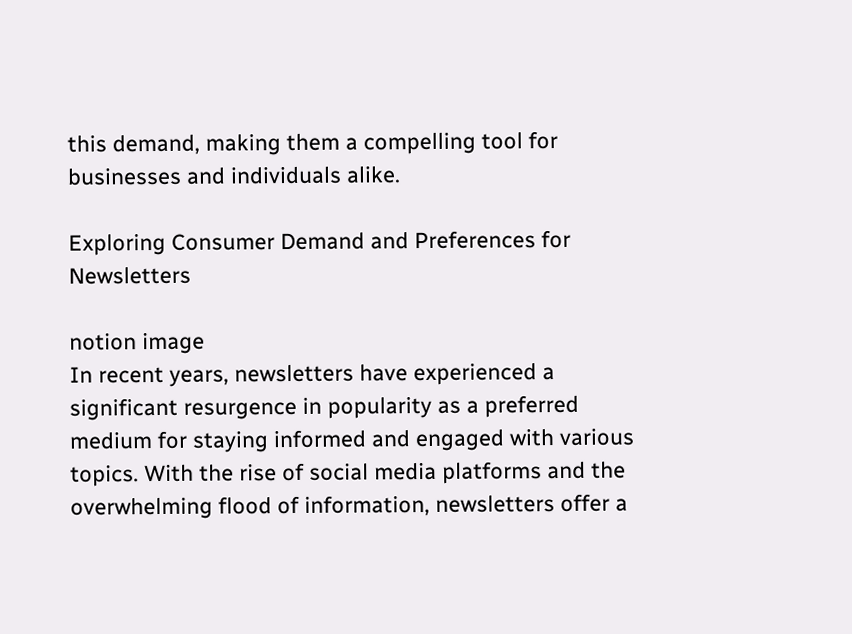this demand, making them a compelling tool for businesses and individuals alike.

Exploring Consumer Demand and Preferences for Newsletters

notion image
In recent years, newsletters have experienced a significant resurgence in popularity as a preferred medium for staying informed and engaged with various topics. With the rise of social media platforms and the overwhelming flood of information, newsletters offer a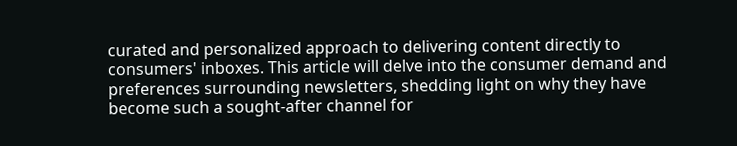curated and personalized approach to delivering content directly to consumers' inboxes. This article will delve into the consumer demand and preferences surrounding newsletters, shedding light on why they have become such a sought-after channel for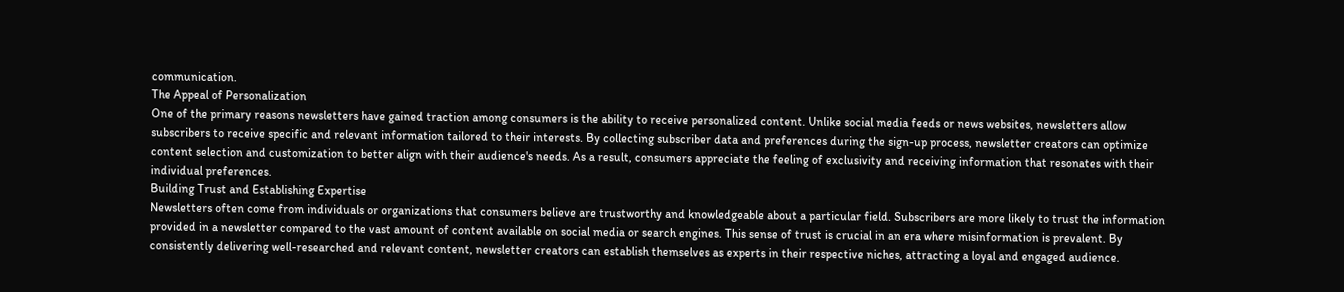communication.
The Appeal of Personalization
One of the primary reasons newsletters have gained traction among consumers is the ability to receive personalized content. Unlike social media feeds or news websites, newsletters allow subscribers to receive specific and relevant information tailored to their interests. By collecting subscriber data and preferences during the sign-up process, newsletter creators can optimize content selection and customization to better align with their audience's needs. As a result, consumers appreciate the feeling of exclusivity and receiving information that resonates with their individual preferences.
Building Trust and Establishing Expertise
Newsletters often come from individuals or organizations that consumers believe are trustworthy and knowledgeable about a particular field. Subscribers are more likely to trust the information provided in a newsletter compared to the vast amount of content available on social media or search engines. This sense of trust is crucial in an era where misinformation is prevalent. By consistently delivering well-researched and relevant content, newsletter creators can establish themselves as experts in their respective niches, attracting a loyal and engaged audience.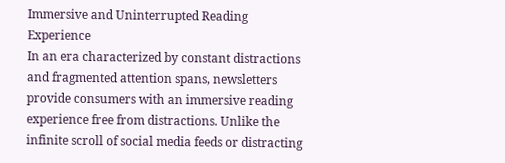Immersive and Uninterrupted Reading Experience
In an era characterized by constant distractions and fragmented attention spans, newsletters provide consumers with an immersive reading experience free from distractions. Unlike the infinite scroll of social media feeds or distracting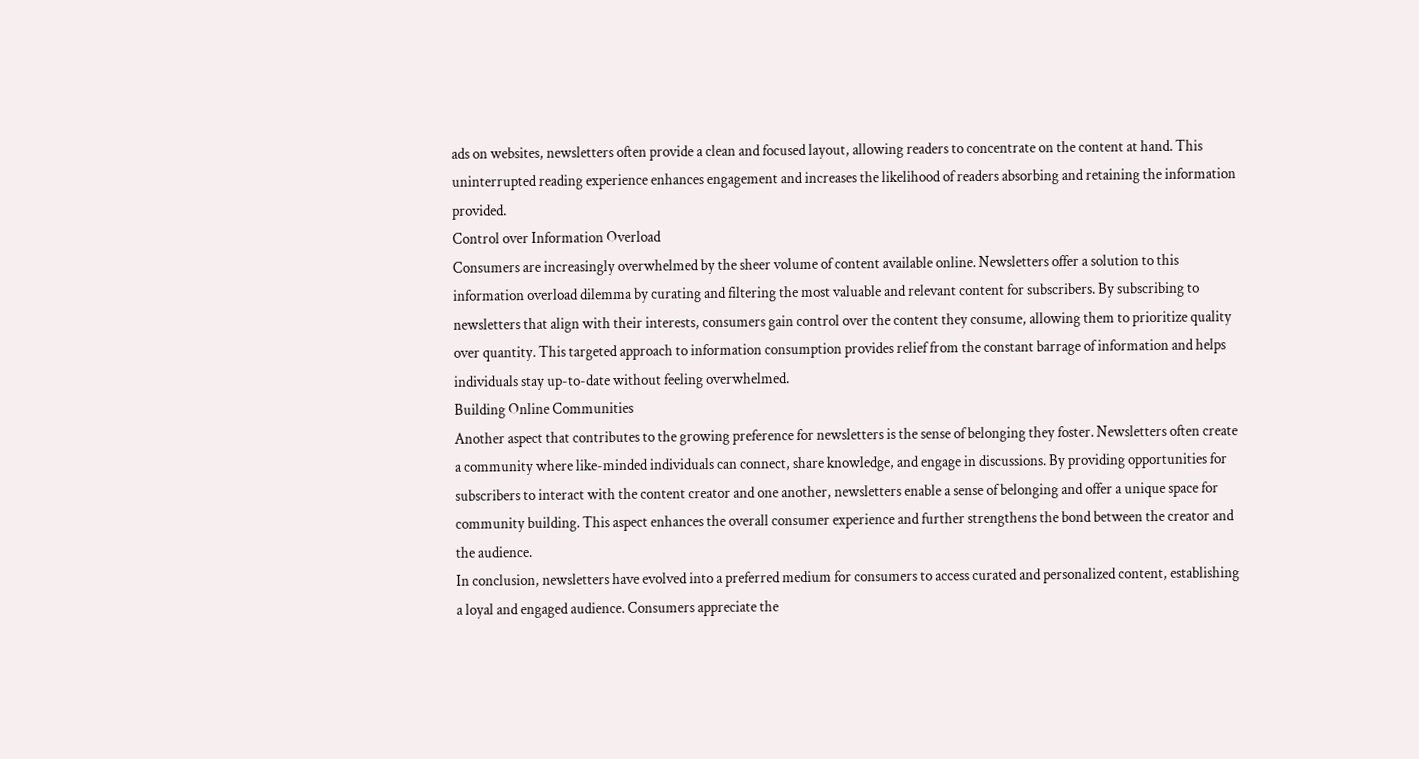ads on websites, newsletters often provide a clean and focused layout, allowing readers to concentrate on the content at hand. This uninterrupted reading experience enhances engagement and increases the likelihood of readers absorbing and retaining the information provided.
Control over Information Overload
Consumers are increasingly overwhelmed by the sheer volume of content available online. Newsletters offer a solution to this information overload dilemma by curating and filtering the most valuable and relevant content for subscribers. By subscribing to newsletters that align with their interests, consumers gain control over the content they consume, allowing them to prioritize quality over quantity. This targeted approach to information consumption provides relief from the constant barrage of information and helps individuals stay up-to-date without feeling overwhelmed.
Building Online Communities
Another aspect that contributes to the growing preference for newsletters is the sense of belonging they foster. Newsletters often create a community where like-minded individuals can connect, share knowledge, and engage in discussions. By providing opportunities for subscribers to interact with the content creator and one another, newsletters enable a sense of belonging and offer a unique space for community building. This aspect enhances the overall consumer experience and further strengthens the bond between the creator and the audience.
In conclusion, newsletters have evolved into a preferred medium for consumers to access curated and personalized content, establishing a loyal and engaged audience. Consumers appreciate the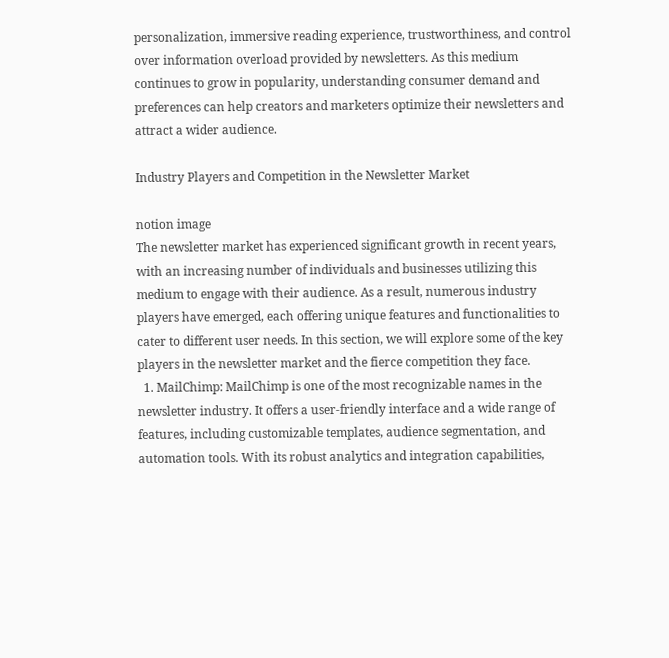personalization, immersive reading experience, trustworthiness, and control over information overload provided by newsletters. As this medium continues to grow in popularity, understanding consumer demand and preferences can help creators and marketers optimize their newsletters and attract a wider audience.

Industry Players and Competition in the Newsletter Market

notion image
The newsletter market has experienced significant growth in recent years, with an increasing number of individuals and businesses utilizing this medium to engage with their audience. As a result, numerous industry players have emerged, each offering unique features and functionalities to cater to different user needs. In this section, we will explore some of the key players in the newsletter market and the fierce competition they face.
  1. MailChimp: MailChimp is one of the most recognizable names in the newsletter industry. It offers a user-friendly interface and a wide range of features, including customizable templates, audience segmentation, and automation tools. With its robust analytics and integration capabilities,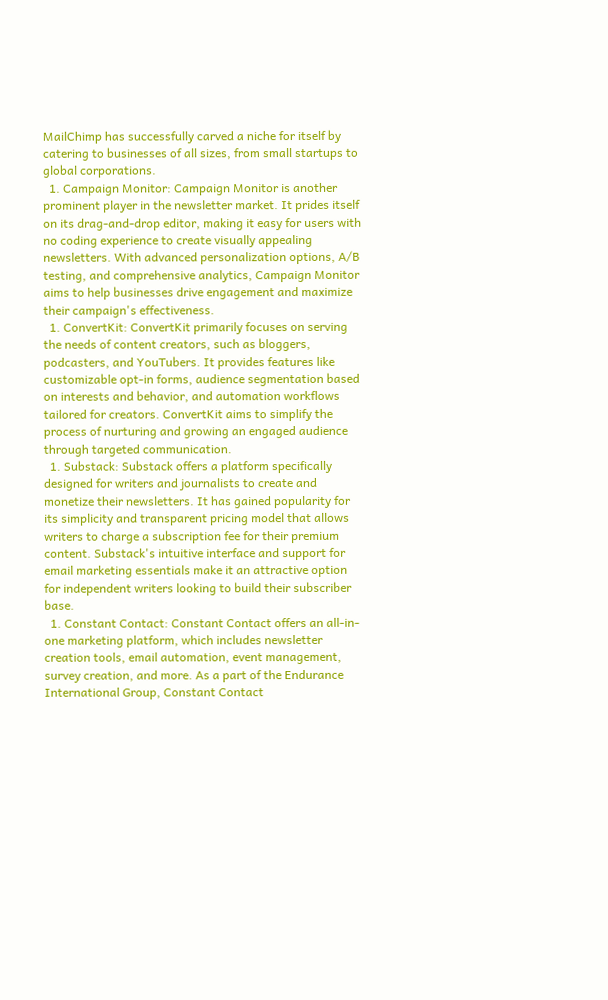MailChimp has successfully carved a niche for itself by catering to businesses of all sizes, from small startups to global corporations.
  1. Campaign Monitor: Campaign Monitor is another prominent player in the newsletter market. It prides itself on its drag-and-drop editor, making it easy for users with no coding experience to create visually appealing newsletters. With advanced personalization options, A/B testing, and comprehensive analytics, Campaign Monitor aims to help businesses drive engagement and maximize their campaign's effectiveness.
  1. ConvertKit: ConvertKit primarily focuses on serving the needs of content creators, such as bloggers, podcasters, and YouTubers. It provides features like customizable opt-in forms, audience segmentation based on interests and behavior, and automation workflows tailored for creators. ConvertKit aims to simplify the process of nurturing and growing an engaged audience through targeted communication.
  1. Substack: Substack offers a platform specifically designed for writers and journalists to create and monetize their newsletters. It has gained popularity for its simplicity and transparent pricing model that allows writers to charge a subscription fee for their premium content. Substack's intuitive interface and support for email marketing essentials make it an attractive option for independent writers looking to build their subscriber base.
  1. Constant Contact: Constant Contact offers an all-in-one marketing platform, which includes newsletter creation tools, email automation, event management, survey creation, and more. As a part of the Endurance International Group, Constant Contact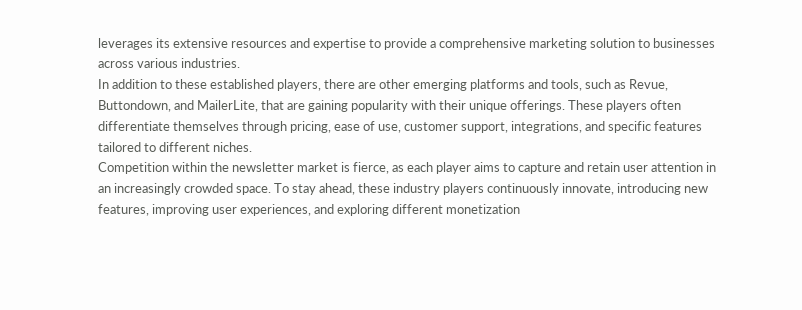leverages its extensive resources and expertise to provide a comprehensive marketing solution to businesses across various industries.
In addition to these established players, there are other emerging platforms and tools, such as Revue, Buttondown, and MailerLite, that are gaining popularity with their unique offerings. These players often differentiate themselves through pricing, ease of use, customer support, integrations, and specific features tailored to different niches.
Competition within the newsletter market is fierce, as each player aims to capture and retain user attention in an increasingly crowded space. To stay ahead, these industry players continuously innovate, introducing new features, improving user experiences, and exploring different monetization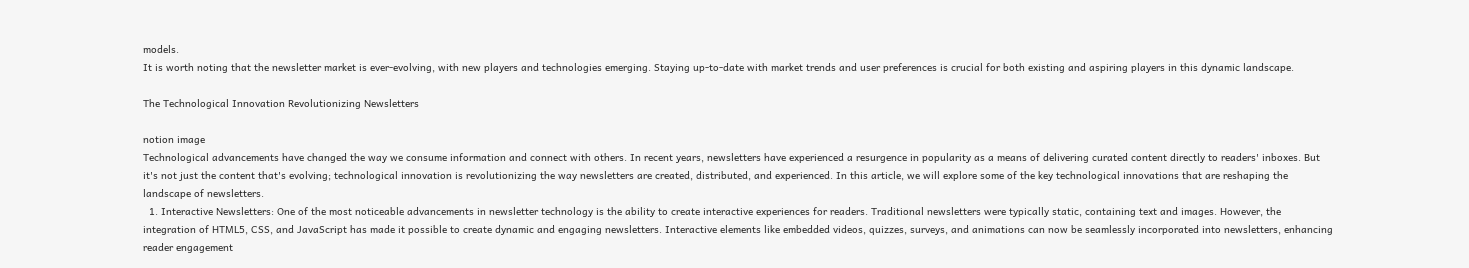models.
It is worth noting that the newsletter market is ever-evolving, with new players and technologies emerging. Staying up-to-date with market trends and user preferences is crucial for both existing and aspiring players in this dynamic landscape.

The Technological Innovation Revolutionizing Newsletters

notion image
Technological advancements have changed the way we consume information and connect with others. In recent years, newsletters have experienced a resurgence in popularity as a means of delivering curated content directly to readers' inboxes. But it's not just the content that's evolving; technological innovation is revolutionizing the way newsletters are created, distributed, and experienced. In this article, we will explore some of the key technological innovations that are reshaping the landscape of newsletters.
  1. Interactive Newsletters: One of the most noticeable advancements in newsletter technology is the ability to create interactive experiences for readers. Traditional newsletters were typically static, containing text and images. However, the integration of HTML5, CSS, and JavaScript has made it possible to create dynamic and engaging newsletters. Interactive elements like embedded videos, quizzes, surveys, and animations can now be seamlessly incorporated into newsletters, enhancing reader engagement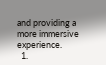and providing a more immersive experience.
  1.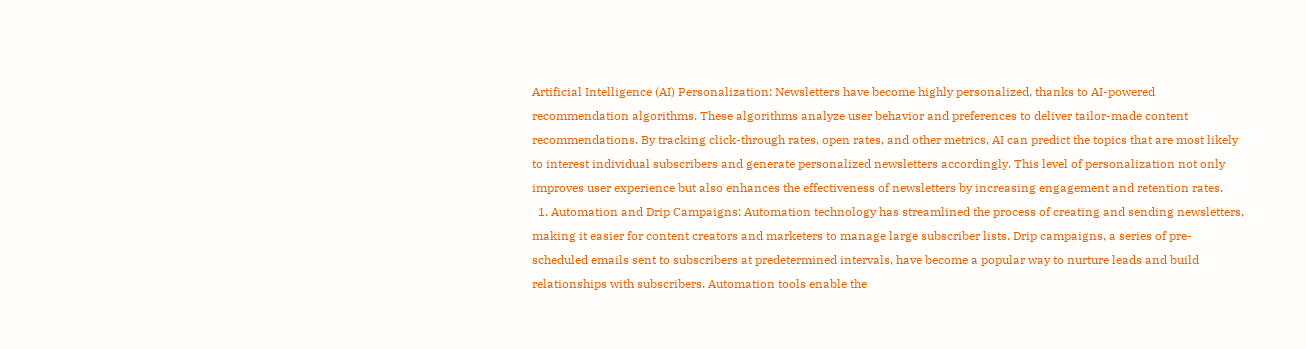Artificial Intelligence (AI) Personalization: Newsletters have become highly personalized, thanks to AI-powered recommendation algorithms. These algorithms analyze user behavior and preferences to deliver tailor-made content recommendations. By tracking click-through rates, open rates, and other metrics, AI can predict the topics that are most likely to interest individual subscribers and generate personalized newsletters accordingly. This level of personalization not only improves user experience but also enhances the effectiveness of newsletters by increasing engagement and retention rates.
  1. Automation and Drip Campaigns: Automation technology has streamlined the process of creating and sending newsletters, making it easier for content creators and marketers to manage large subscriber lists. Drip campaigns, a series of pre-scheduled emails sent to subscribers at predetermined intervals, have become a popular way to nurture leads and build relationships with subscribers. Automation tools enable the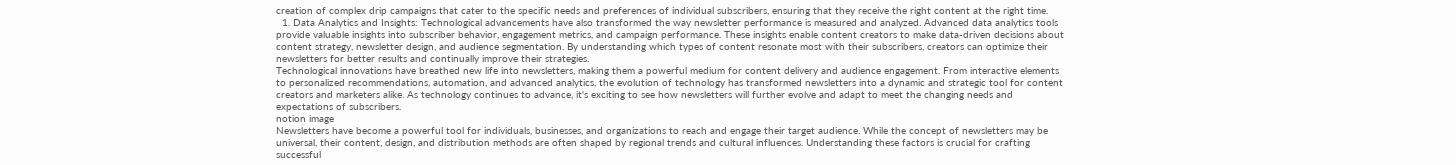creation of complex drip campaigns that cater to the specific needs and preferences of individual subscribers, ensuring that they receive the right content at the right time.
  1. Data Analytics and Insights: Technological advancements have also transformed the way newsletter performance is measured and analyzed. Advanced data analytics tools provide valuable insights into subscriber behavior, engagement metrics, and campaign performance. These insights enable content creators to make data-driven decisions about content strategy, newsletter design, and audience segmentation. By understanding which types of content resonate most with their subscribers, creators can optimize their newsletters for better results and continually improve their strategies.
Technological innovations have breathed new life into newsletters, making them a powerful medium for content delivery and audience engagement. From interactive elements to personalized recommendations, automation, and advanced analytics, the evolution of technology has transformed newsletters into a dynamic and strategic tool for content creators and marketers alike. As technology continues to advance, it's exciting to see how newsletters will further evolve and adapt to meet the changing needs and expectations of subscribers.
notion image
Newsletters have become a powerful tool for individuals, businesses, and organizations to reach and engage their target audience. While the concept of newsletters may be universal, their content, design, and distribution methods are often shaped by regional trends and cultural influences. Understanding these factors is crucial for crafting successful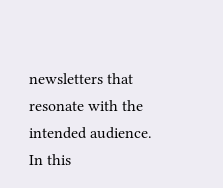newsletters that resonate with the intended audience. In this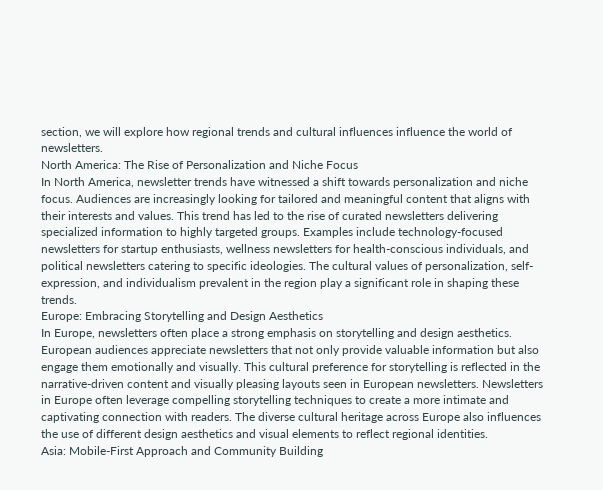section, we will explore how regional trends and cultural influences influence the world of newsletters.
North America: The Rise of Personalization and Niche Focus
In North America, newsletter trends have witnessed a shift towards personalization and niche focus. Audiences are increasingly looking for tailored and meaningful content that aligns with their interests and values. This trend has led to the rise of curated newsletters delivering specialized information to highly targeted groups. Examples include technology-focused newsletters for startup enthusiasts, wellness newsletters for health-conscious individuals, and political newsletters catering to specific ideologies. The cultural values of personalization, self-expression, and individualism prevalent in the region play a significant role in shaping these trends.
Europe: Embracing Storytelling and Design Aesthetics
In Europe, newsletters often place a strong emphasis on storytelling and design aesthetics. European audiences appreciate newsletters that not only provide valuable information but also engage them emotionally and visually. This cultural preference for storytelling is reflected in the narrative-driven content and visually pleasing layouts seen in European newsletters. Newsletters in Europe often leverage compelling storytelling techniques to create a more intimate and captivating connection with readers. The diverse cultural heritage across Europe also influences the use of different design aesthetics and visual elements to reflect regional identities.
Asia: Mobile-First Approach and Community Building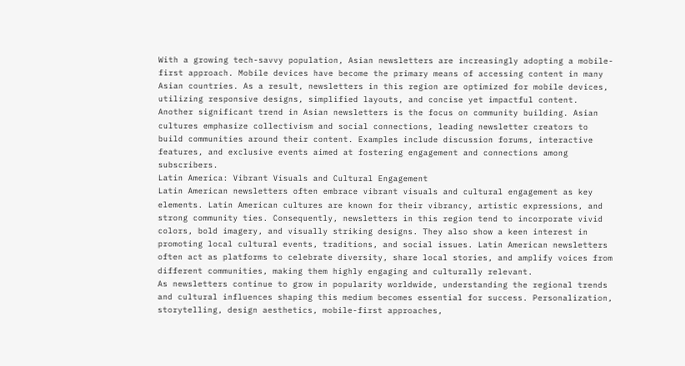With a growing tech-savvy population, Asian newsletters are increasingly adopting a mobile-first approach. Mobile devices have become the primary means of accessing content in many Asian countries. As a result, newsletters in this region are optimized for mobile devices, utilizing responsive designs, simplified layouts, and concise yet impactful content. Another significant trend in Asian newsletters is the focus on community building. Asian cultures emphasize collectivism and social connections, leading newsletter creators to build communities around their content. Examples include discussion forums, interactive features, and exclusive events aimed at fostering engagement and connections among subscribers.
Latin America: Vibrant Visuals and Cultural Engagement
Latin American newsletters often embrace vibrant visuals and cultural engagement as key elements. Latin American cultures are known for their vibrancy, artistic expressions, and strong community ties. Consequently, newsletters in this region tend to incorporate vivid colors, bold imagery, and visually striking designs. They also show a keen interest in promoting local cultural events, traditions, and social issues. Latin American newsletters often act as platforms to celebrate diversity, share local stories, and amplify voices from different communities, making them highly engaging and culturally relevant.
As newsletters continue to grow in popularity worldwide, understanding the regional trends and cultural influences shaping this medium becomes essential for success. Personalization, storytelling, design aesthetics, mobile-first approaches,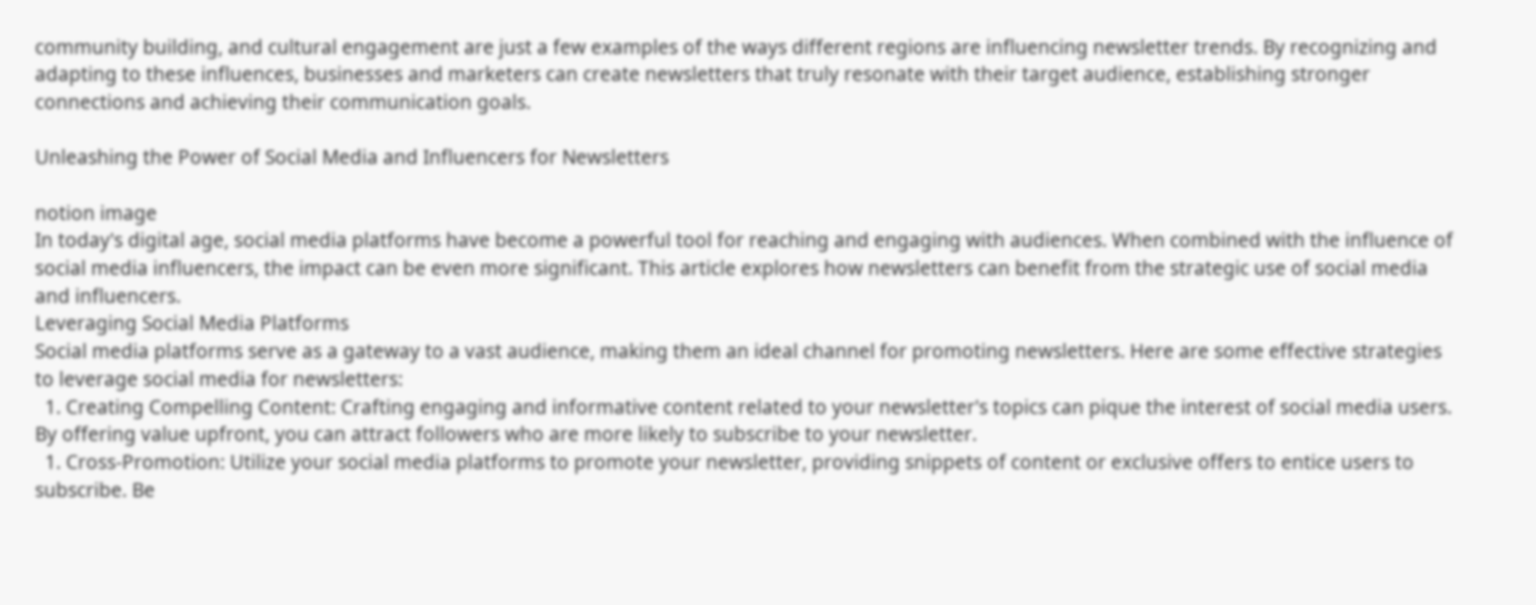community building, and cultural engagement are just a few examples of the ways different regions are influencing newsletter trends. By recognizing and adapting to these influences, businesses and marketers can create newsletters that truly resonate with their target audience, establishing stronger connections and achieving their communication goals.

Unleashing the Power of Social Media and Influencers for Newsletters

notion image
In today's digital age, social media platforms have become a powerful tool for reaching and engaging with audiences. When combined with the influence of social media influencers, the impact can be even more significant. This article explores how newsletters can benefit from the strategic use of social media and influencers.
Leveraging Social Media Platforms
Social media platforms serve as a gateway to a vast audience, making them an ideal channel for promoting newsletters. Here are some effective strategies to leverage social media for newsletters:
  1. Creating Compelling Content: Crafting engaging and informative content related to your newsletter's topics can pique the interest of social media users. By offering value upfront, you can attract followers who are more likely to subscribe to your newsletter.
  1. Cross-Promotion: Utilize your social media platforms to promote your newsletter, providing snippets of content or exclusive offers to entice users to subscribe. Be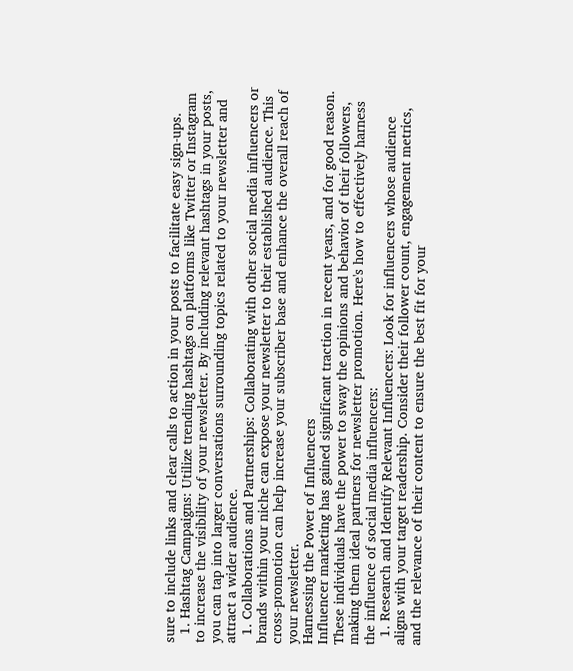sure to include links and clear calls to action in your posts to facilitate easy sign-ups.
  1. Hashtag Campaigns: Utilize trending hashtags on platforms like Twitter or Instagram to increase the visibility of your newsletter. By including relevant hashtags in your posts, you can tap into larger conversations surrounding topics related to your newsletter and attract a wider audience.
  1. Collaborations and Partnerships: Collaborating with other social media influencers or brands within your niche can expose your newsletter to their established audience. This cross-promotion can help increase your subscriber base and enhance the overall reach of your newsletter.
Harnessing the Power of Influencers
Influencer marketing has gained significant traction in recent years, and for good reason. These individuals have the power to sway the opinions and behavior of their followers, making them ideal partners for newsletter promotion. Here's how to effectively harness the influence of social media influencers:
  1. Research and Identify Relevant Influencers: Look for influencers whose audience aligns with your target readership. Consider their follower count, engagement metrics, and the relevance of their content to ensure the best fit for your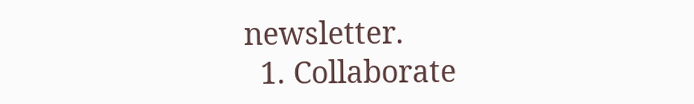newsletter.
  1. Collaborate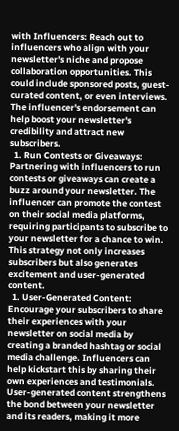with Influencers: Reach out to influencers who align with your newsletter's niche and propose collaboration opportunities. This could include sponsored posts, guest-curated content, or even interviews. The influencer's endorsement can help boost your newsletter's credibility and attract new subscribers.
  1. Run Contests or Giveaways: Partnering with influencers to run contests or giveaways can create a buzz around your newsletter. The influencer can promote the contest on their social media platforms, requiring participants to subscribe to your newsletter for a chance to win. This strategy not only increases subscribers but also generates excitement and user-generated content.
  1. User-Generated Content: Encourage your subscribers to share their experiences with your newsletter on social media by creating a branded hashtag or social media challenge. Influencers can help kickstart this by sharing their own experiences and testimonials. User-generated content strengthens the bond between your newsletter and its readers, making it more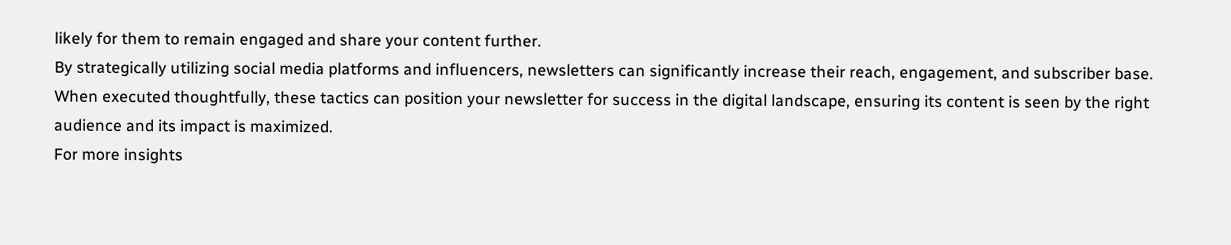likely for them to remain engaged and share your content further.
By strategically utilizing social media platforms and influencers, newsletters can significantly increase their reach, engagement, and subscriber base. When executed thoughtfully, these tactics can position your newsletter for success in the digital landscape, ensuring its content is seen by the right audience and its impact is maximized.
For more insights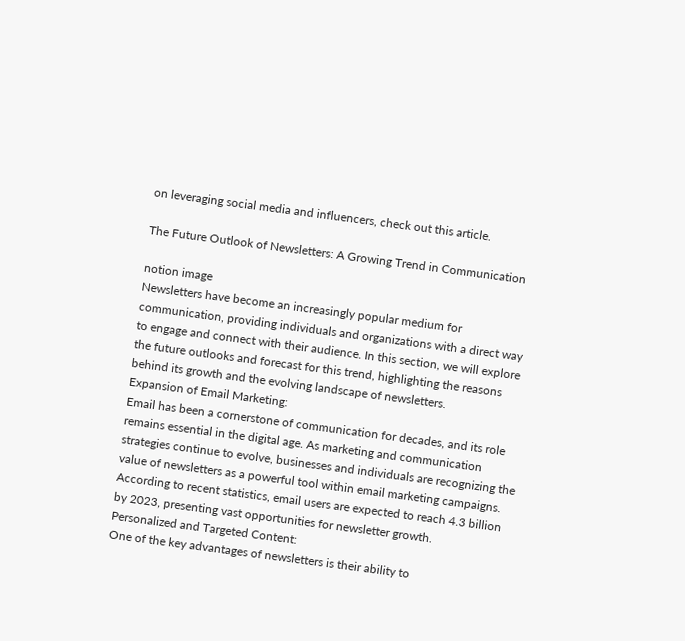on leveraging social media and influencers, check out this article.

The Future Outlook of Newsletters: A Growing Trend in Communication

notion image
Newsletters have become an increasingly popular medium for communication, providing individuals and organizations with a direct way to engage and connect with their audience. In this section, we will explore the future outlooks and forecast for this trend, highlighting the reasons behind its growth and the evolving landscape of newsletters.
Expansion of Email Marketing:
Email has been a cornerstone of communication for decades, and its role remains essential in the digital age. As marketing and communication strategies continue to evolve, businesses and individuals are recognizing the value of newsletters as a powerful tool within email marketing campaigns. According to recent statistics, email users are expected to reach 4.3 billion by 2023, presenting vast opportunities for newsletter growth.
Personalized and Targeted Content:
One of the key advantages of newsletters is their ability to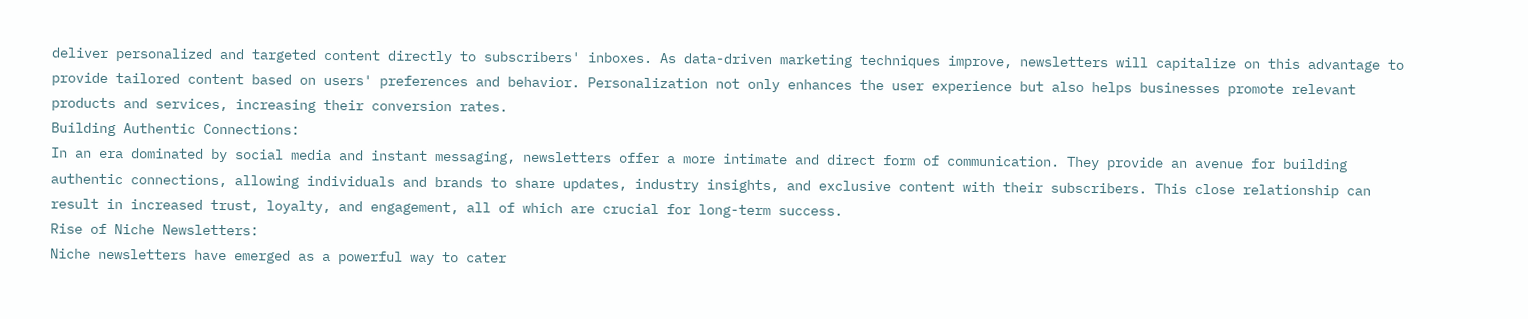deliver personalized and targeted content directly to subscribers' inboxes. As data-driven marketing techniques improve, newsletters will capitalize on this advantage to provide tailored content based on users' preferences and behavior. Personalization not only enhances the user experience but also helps businesses promote relevant products and services, increasing their conversion rates.
Building Authentic Connections:
In an era dominated by social media and instant messaging, newsletters offer a more intimate and direct form of communication. They provide an avenue for building authentic connections, allowing individuals and brands to share updates, industry insights, and exclusive content with their subscribers. This close relationship can result in increased trust, loyalty, and engagement, all of which are crucial for long-term success.
Rise of Niche Newsletters:
Niche newsletters have emerged as a powerful way to cater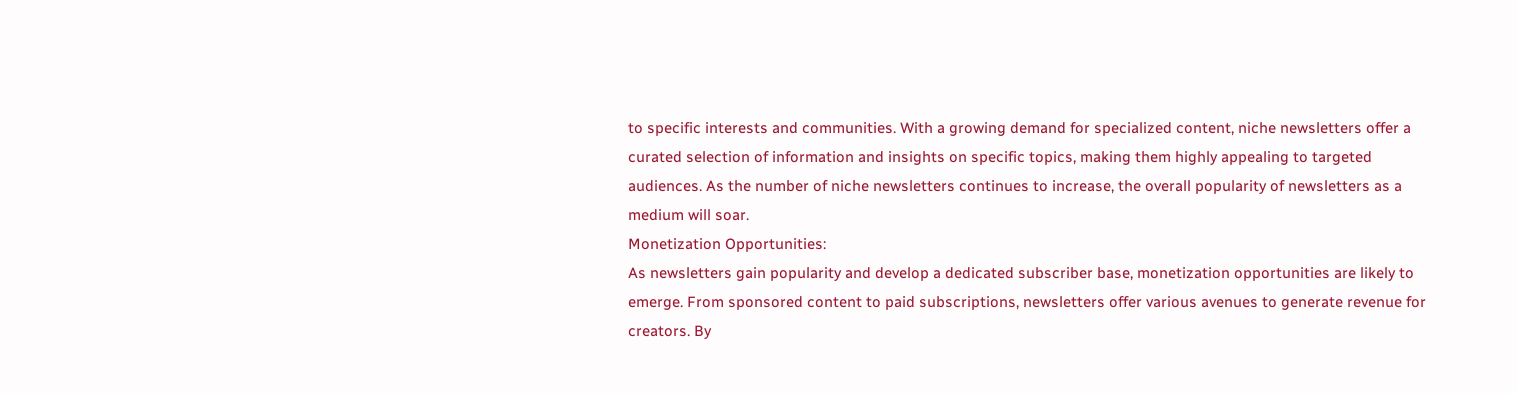to specific interests and communities. With a growing demand for specialized content, niche newsletters offer a curated selection of information and insights on specific topics, making them highly appealing to targeted audiences. As the number of niche newsletters continues to increase, the overall popularity of newsletters as a medium will soar.
Monetization Opportunities:
As newsletters gain popularity and develop a dedicated subscriber base, monetization opportunities are likely to emerge. From sponsored content to paid subscriptions, newsletters offer various avenues to generate revenue for creators. By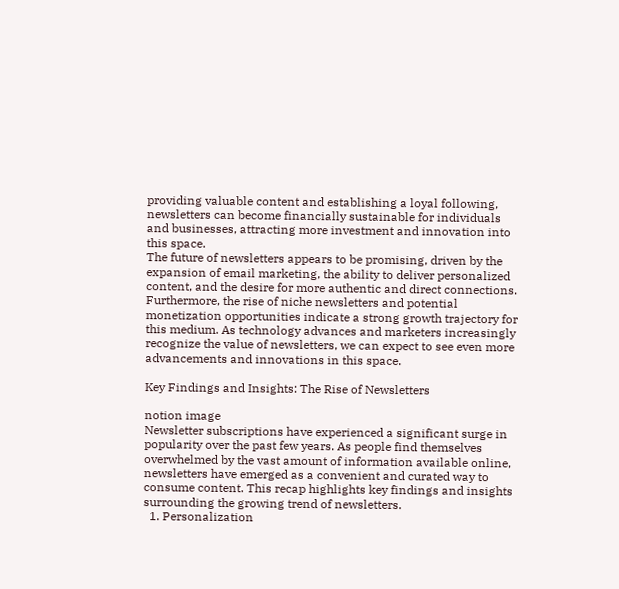providing valuable content and establishing a loyal following, newsletters can become financially sustainable for individuals and businesses, attracting more investment and innovation into this space.
The future of newsletters appears to be promising, driven by the expansion of email marketing, the ability to deliver personalized content, and the desire for more authentic and direct connections. Furthermore, the rise of niche newsletters and potential monetization opportunities indicate a strong growth trajectory for this medium. As technology advances and marketers increasingly recognize the value of newsletters, we can expect to see even more advancements and innovations in this space.

Key Findings and Insights: The Rise of Newsletters

notion image
Newsletter subscriptions have experienced a significant surge in popularity over the past few years. As people find themselves overwhelmed by the vast amount of information available online, newsletters have emerged as a convenient and curated way to consume content. This recap highlights key findings and insights surrounding the growing trend of newsletters.
  1. Personalization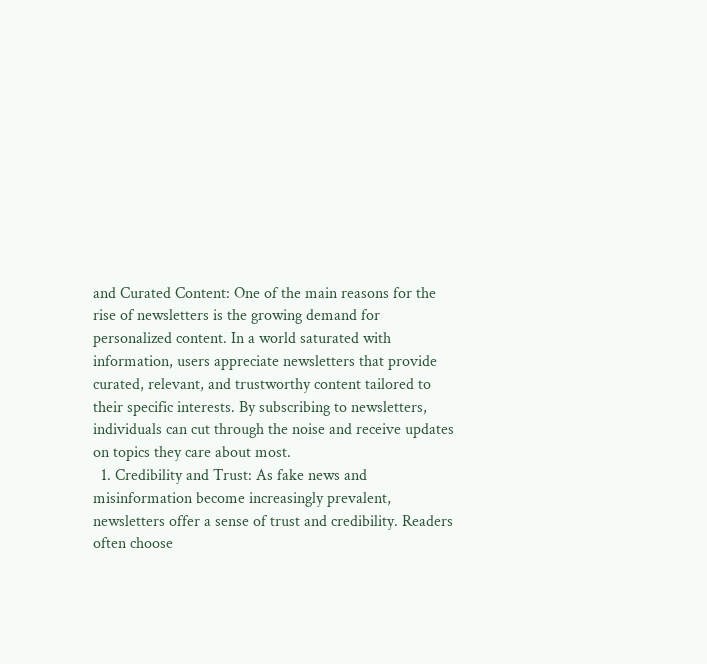and Curated Content: One of the main reasons for the rise of newsletters is the growing demand for personalized content. In a world saturated with information, users appreciate newsletters that provide curated, relevant, and trustworthy content tailored to their specific interests. By subscribing to newsletters, individuals can cut through the noise and receive updates on topics they care about most.
  1. Credibility and Trust: As fake news and misinformation become increasingly prevalent, newsletters offer a sense of trust and credibility. Readers often choose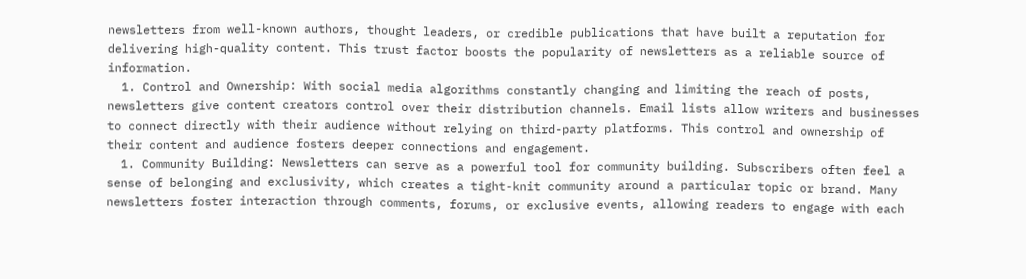newsletters from well-known authors, thought leaders, or credible publications that have built a reputation for delivering high-quality content. This trust factor boosts the popularity of newsletters as a reliable source of information.
  1. Control and Ownership: With social media algorithms constantly changing and limiting the reach of posts, newsletters give content creators control over their distribution channels. Email lists allow writers and businesses to connect directly with their audience without relying on third-party platforms. This control and ownership of their content and audience fosters deeper connections and engagement.
  1. Community Building: Newsletters can serve as a powerful tool for community building. Subscribers often feel a sense of belonging and exclusivity, which creates a tight-knit community around a particular topic or brand. Many newsletters foster interaction through comments, forums, or exclusive events, allowing readers to engage with each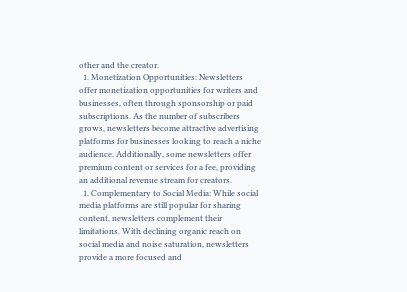other and the creator.
  1. Monetization Opportunities: Newsletters offer monetization opportunities for writers and businesses, often through sponsorship or paid subscriptions. As the number of subscribers grows, newsletters become attractive advertising platforms for businesses looking to reach a niche audience. Additionally, some newsletters offer premium content or services for a fee, providing an additional revenue stream for creators.
  1. Complementary to Social Media: While social media platforms are still popular for sharing content, newsletters complement their limitations. With declining organic reach on social media and noise saturation, newsletters provide a more focused and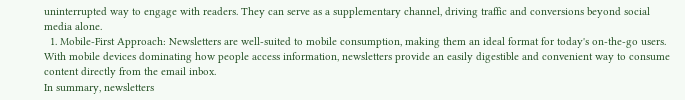uninterrupted way to engage with readers. They can serve as a supplementary channel, driving traffic and conversions beyond social media alone.
  1. Mobile-First Approach: Newsletters are well-suited to mobile consumption, making them an ideal format for today's on-the-go users. With mobile devices dominating how people access information, newsletters provide an easily digestible and convenient way to consume content directly from the email inbox.
In summary, newsletters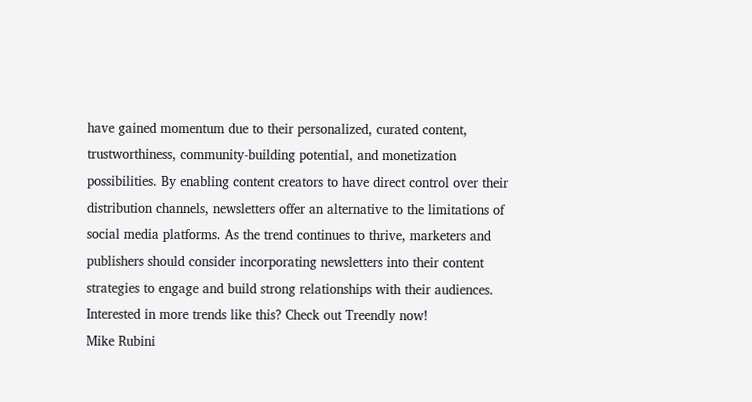have gained momentum due to their personalized, curated content, trustworthiness, community-building potential, and monetization possibilities. By enabling content creators to have direct control over their distribution channels, newsletters offer an alternative to the limitations of social media platforms. As the trend continues to thrive, marketers and publishers should consider incorporating newsletters into their content strategies to engage and build strong relationships with their audiences. Interested in more trends like this? Check out Treendly now!
Mike Rubini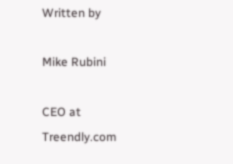Written by

Mike Rubini

CEO at Treendly.com